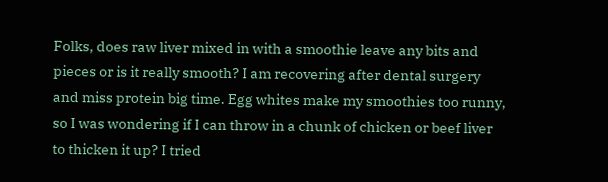Folks, does raw liver mixed in with a smoothie leave any bits and pieces or is it really smooth? I am recovering after dental surgery and miss protein big time. Egg whites make my smoothies too runny, so I was wondering if I can throw in a chunk of chicken or beef liver to thicken it up? I tried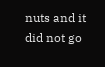nuts and it did not go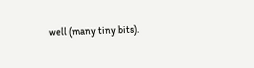well (many tiny bits).